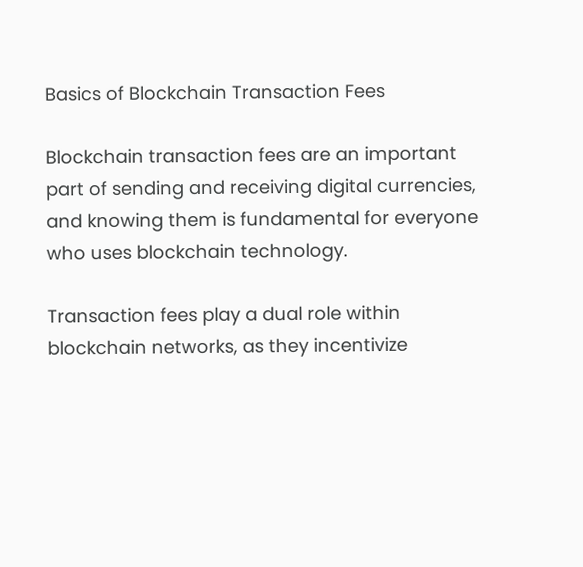Basics of Blockchain Transaction Fees

Blockchain transaction fees are an important part of sending and receiving digital currencies, and knowing them is fundamental for everyone who uses blockchain technology.

Transaction fees play a dual role within blockchain networks, as they incentivize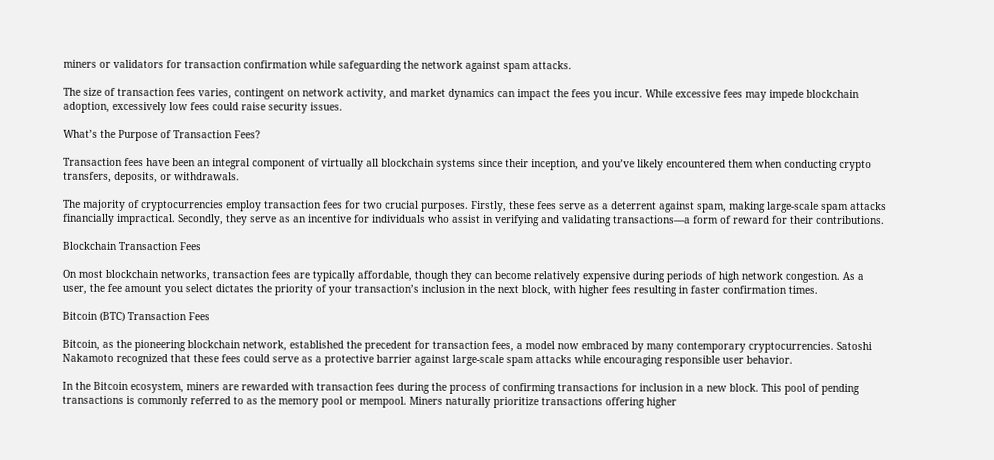miners or validators for transaction confirmation while safeguarding the network against spam attacks.

The size of transaction fees varies, contingent on network activity, and market dynamics can impact the fees you incur. While excessive fees may impede blockchain adoption, excessively low fees could raise security issues.

What’s the Purpose of Transaction Fees?

Transaction fees have been an integral component of virtually all blockchain systems since their inception, and you’ve likely encountered them when conducting crypto transfers, deposits, or withdrawals.

The majority of cryptocurrencies employ transaction fees for two crucial purposes. Firstly, these fees serve as a deterrent against spam, making large-scale spam attacks financially impractical. Secondly, they serve as an incentive for individuals who assist in verifying and validating transactions—a form of reward for their contributions.

Blockchain Transaction Fees

On most blockchain networks, transaction fees are typically affordable, though they can become relatively expensive during periods of high network congestion. As a user, the fee amount you select dictates the priority of your transaction’s inclusion in the next block, with higher fees resulting in faster confirmation times.

Bitcoin (BTC) Transaction Fees

Bitcoin, as the pioneering blockchain network, established the precedent for transaction fees, a model now embraced by many contemporary cryptocurrencies. Satoshi Nakamoto recognized that these fees could serve as a protective barrier against large-scale spam attacks while encouraging responsible user behavior.

In the Bitcoin ecosystem, miners are rewarded with transaction fees during the process of confirming transactions for inclusion in a new block. This pool of pending transactions is commonly referred to as the memory pool or mempool. Miners naturally prioritize transactions offering higher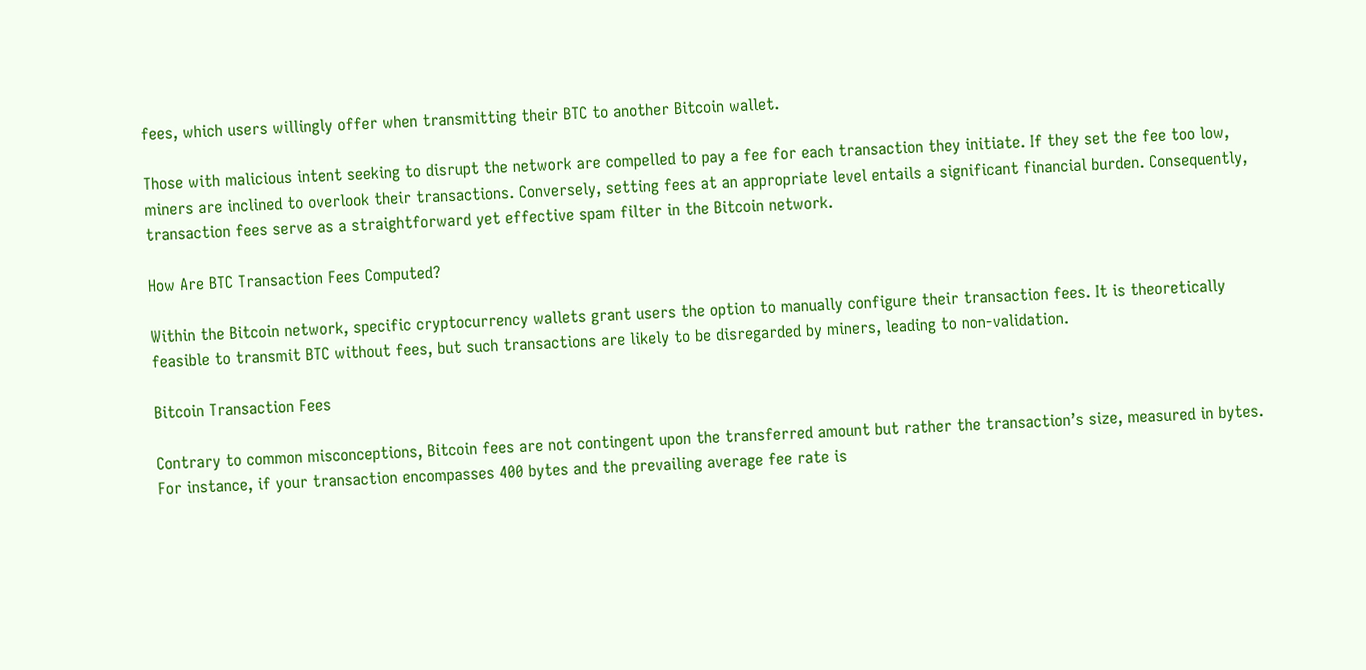fees, which users willingly offer when transmitting their BTC to another Bitcoin wallet.

Those with malicious intent seeking to disrupt the network are compelled to pay a fee for each transaction they initiate. If they set the fee too low, miners are inclined to overlook their transactions. Conversely, setting fees at an appropriate level entails a significant financial burden. Consequently, transaction fees serve as a straightforward yet effective spam filter in the Bitcoin network.

How Are BTC Transaction Fees Computed?

Within the Bitcoin network, specific cryptocurrency wallets grant users the option to manually configure their transaction fees. It is theoretically feasible to transmit BTC without fees, but such transactions are likely to be disregarded by miners, leading to non-validation.

Bitcoin Transaction Fees

Contrary to common misconceptions, Bitcoin fees are not contingent upon the transferred amount but rather the transaction’s size, measured in bytes. For instance, if your transaction encompasses 400 bytes and the prevailing average fee rate is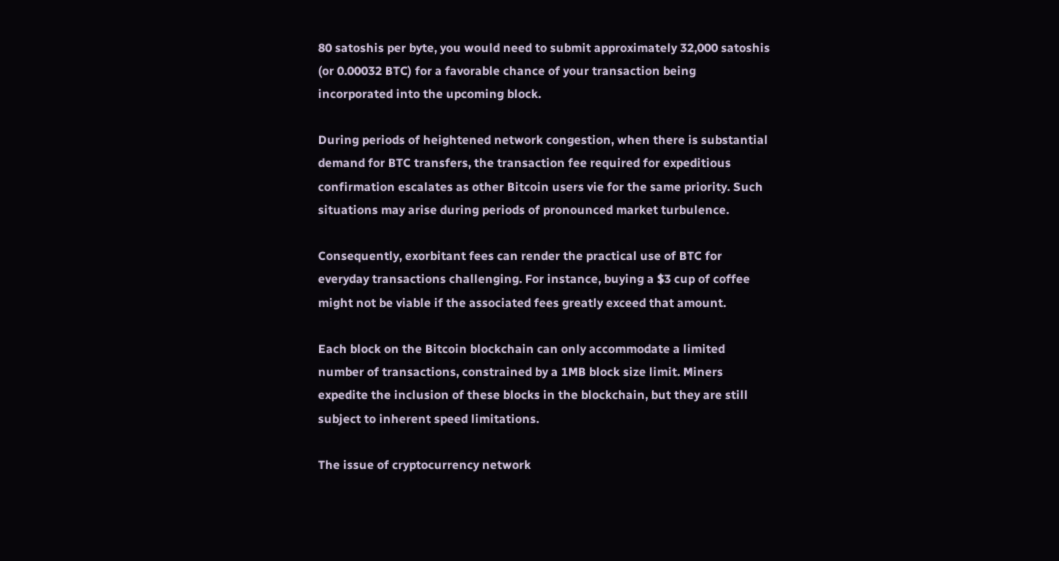80 satoshis per byte, you would need to submit approximately 32,000 satoshis (or 0.00032 BTC) for a favorable chance of your transaction being incorporated into the upcoming block.

During periods of heightened network congestion, when there is substantial demand for BTC transfers, the transaction fee required for expeditious confirmation escalates as other Bitcoin users vie for the same priority. Such situations may arise during periods of pronounced market turbulence.

Consequently, exorbitant fees can render the practical use of BTC for everyday transactions challenging. For instance, buying a $3 cup of coffee might not be viable if the associated fees greatly exceed that amount.

Each block on the Bitcoin blockchain can only accommodate a limited number of transactions, constrained by a 1MB block size limit. Miners expedite the inclusion of these blocks in the blockchain, but they are still subject to inherent speed limitations.

The issue of cryptocurrency network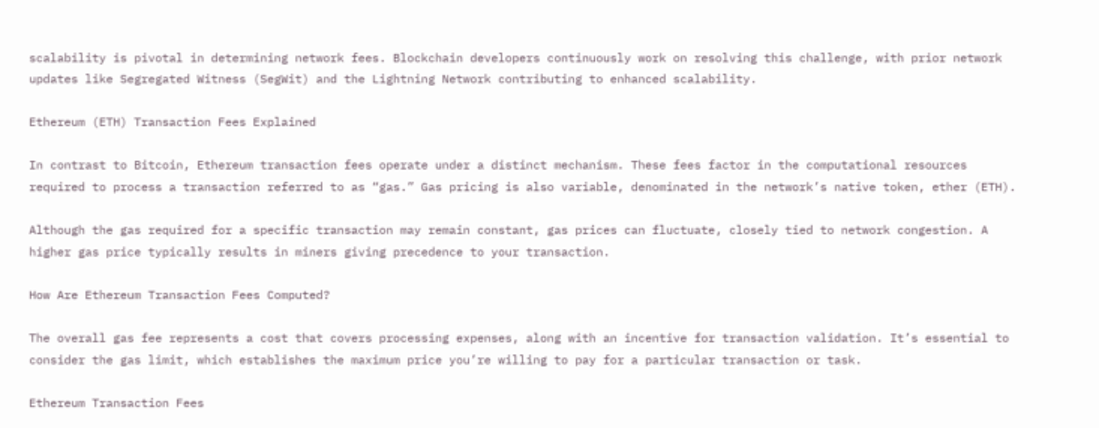scalability is pivotal in determining network fees. Blockchain developers continuously work on resolving this challenge, with prior network updates like Segregated Witness (SegWit) and the Lightning Network contributing to enhanced scalability.

Ethereum (ETH) Transaction Fees Explained

In contrast to Bitcoin, Ethereum transaction fees operate under a distinct mechanism. These fees factor in the computational resources required to process a transaction referred to as “gas.” Gas pricing is also variable, denominated in the network’s native token, ether (ETH).

Although the gas required for a specific transaction may remain constant, gas prices can fluctuate, closely tied to network congestion. A higher gas price typically results in miners giving precedence to your transaction.

How Are Ethereum Transaction Fees Computed?

The overall gas fee represents a cost that covers processing expenses, along with an incentive for transaction validation. It’s essential to consider the gas limit, which establishes the maximum price you’re willing to pay for a particular transaction or task.

Ethereum Transaction Fees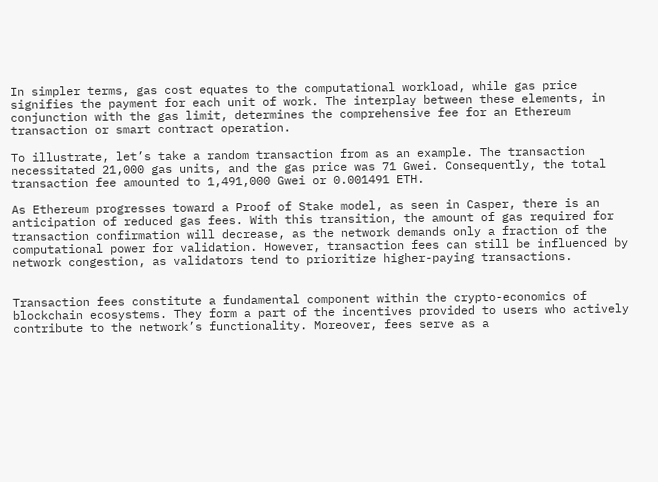In simpler terms, gas cost equates to the computational workload, while gas price signifies the payment for each unit of work. The interplay between these elements, in conjunction with the gas limit, determines the comprehensive fee for an Ethereum transaction or smart contract operation.

To illustrate, let’s take a random transaction from as an example. The transaction necessitated 21,000 gas units, and the gas price was 71 Gwei. Consequently, the total transaction fee amounted to 1,491,000 Gwei or 0.001491 ETH.

As Ethereum progresses toward a Proof of Stake model, as seen in Casper, there is an anticipation of reduced gas fees. With this transition, the amount of gas required for transaction confirmation will decrease, as the network demands only a fraction of the computational power for validation. However, transaction fees can still be influenced by network congestion, as validators tend to prioritize higher-paying transactions.


Transaction fees constitute a fundamental component within the crypto-economics of blockchain ecosystems. They form a part of the incentives provided to users who actively contribute to the network’s functionality. Moreover, fees serve as a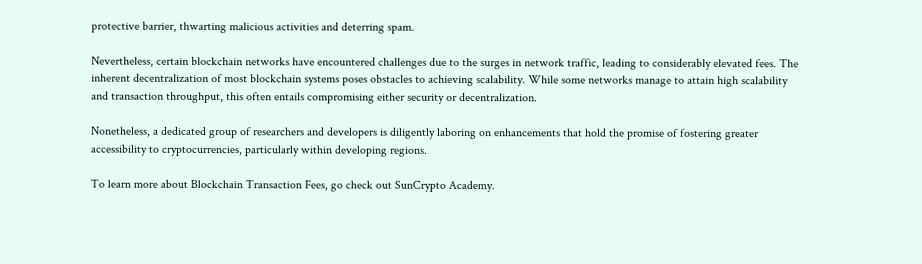protective barrier, thwarting malicious activities and deterring spam.

Nevertheless, certain blockchain networks have encountered challenges due to the surges in network traffic, leading to considerably elevated fees. The inherent decentralization of most blockchain systems poses obstacles to achieving scalability. While some networks manage to attain high scalability and transaction throughput, this often entails compromising either security or decentralization.

Nonetheless, a dedicated group of researchers and developers is diligently laboring on enhancements that hold the promise of fostering greater accessibility to cryptocurrencies, particularly within developing regions.

To learn more about Blockchain Transaction Fees, go check out SunCrypto Academy.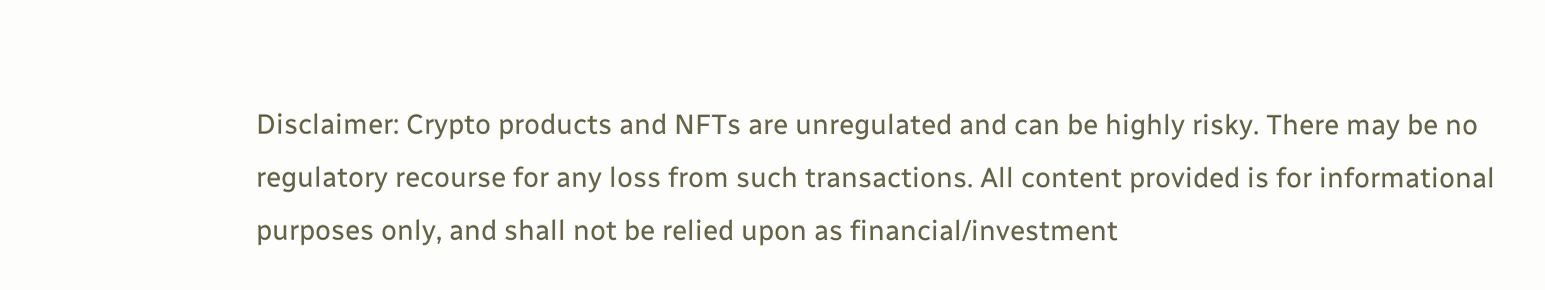Disclaimer: Crypto products and NFTs are unregulated and can be highly risky. There may be no regulatory recourse for any loss from such transactions. All content provided is for informational purposes only, and shall not be relied upon as financial/investment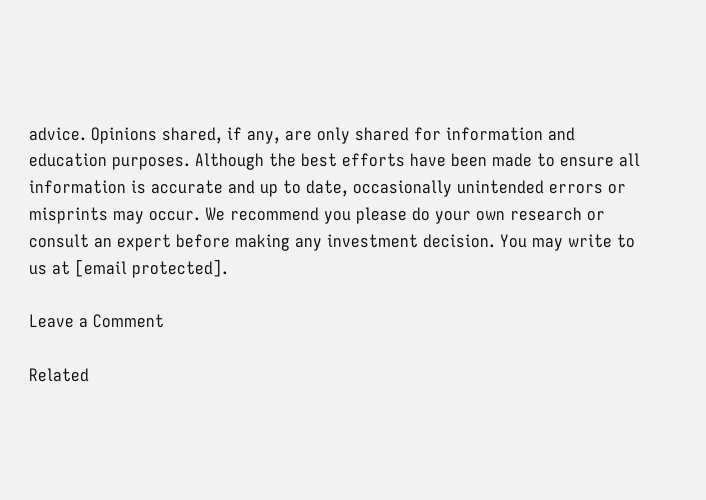advice. Opinions shared, if any, are only shared for information and education purposes. Although the best efforts have been made to ensure all information is accurate and up to date, occasionally unintended errors or misprints may occur. We recommend you please do your own research or consult an expert before making any investment decision. You may write to us at [email protected].

Leave a Comment

Related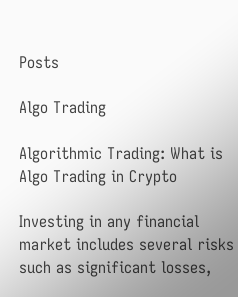Posts

Algo Trading

Algorithmic Trading: What is Algo Trading in Crypto

Investing in any financial market includes several risks such as significant losses,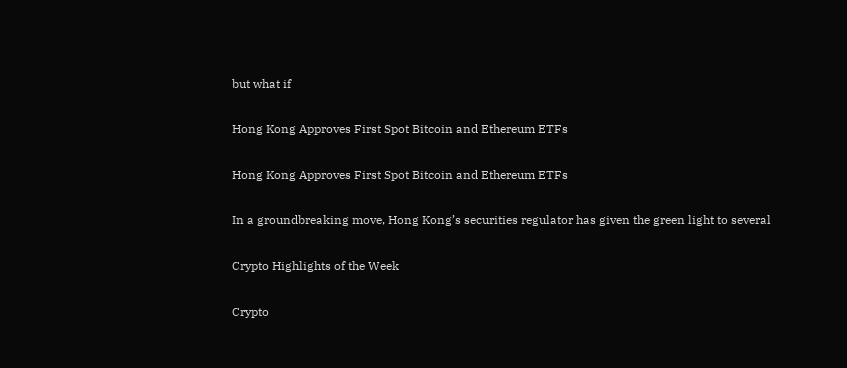but what if

Hong Kong Approves First Spot Bitcoin and Ethereum ETFs

Hong Kong Approves First Spot Bitcoin and Ethereum ETFs

In a groundbreaking move, Hong Kong’s securities regulator has given the green light to several

Crypto Highlights of the Week

Crypto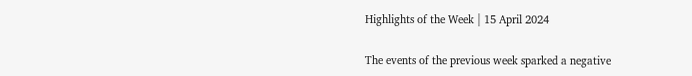Highlights of the Week | 15 April 2024

The events of the previous week sparked a negative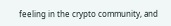feeling in the crypto community, and